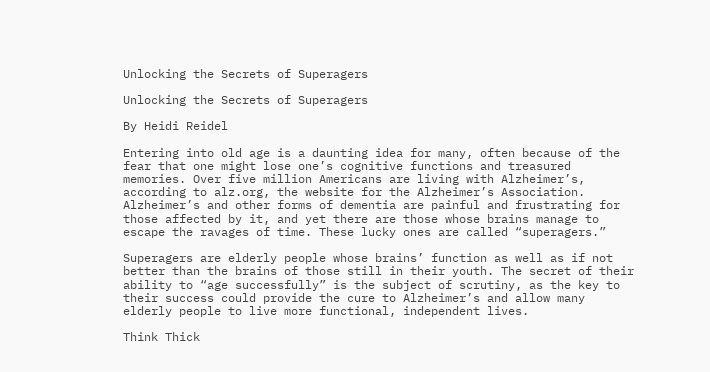Unlocking the Secrets of Superagers

Unlocking the Secrets of Superagers

By Heidi Reidel

Entering into old age is a daunting idea for many, often because of the fear that one might lose one’s cognitive functions and treasured memories. Over five million Americans are living with Alzheimer’s, according to alz.org, the website for the Alzheimer’s Association. Alzheimer’s and other forms of dementia are painful and frustrating for those affected by it, and yet there are those whose brains manage to escape the ravages of time. These lucky ones are called “superagers.”

Superagers are elderly people whose brains’ function as well as if not better than the brains of those still in their youth. The secret of their ability to “age successfully” is the subject of scrutiny, as the key to their success could provide the cure to Alzheimer’s and allow many elderly people to live more functional, independent lives.

Think Thick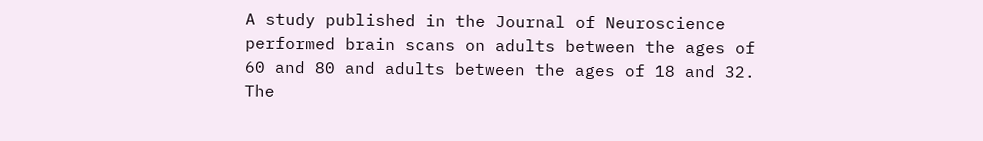A study published in the Journal of Neuroscience performed brain scans on adults between the ages of 60 and 80 and adults between the ages of 18 and 32. The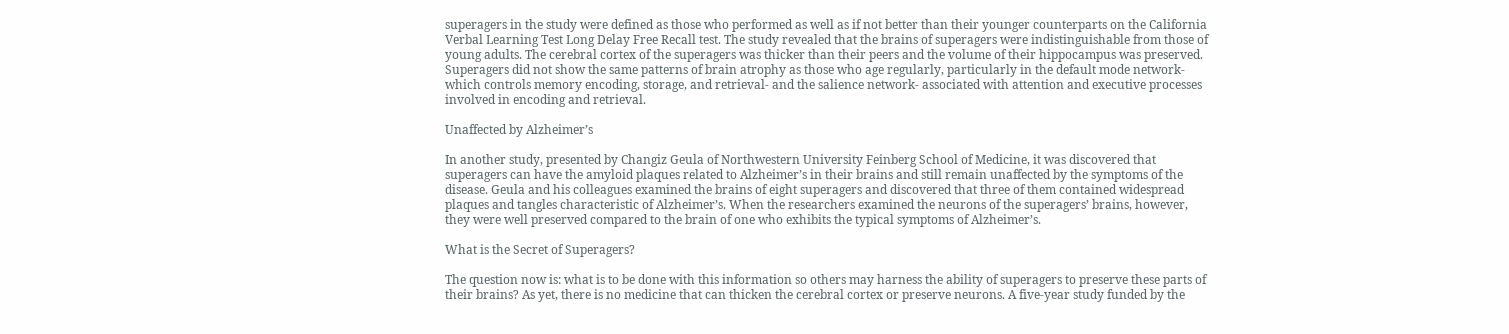superagers in the study were defined as those who performed as well as if not better than their younger counterparts on the California Verbal Learning Test Long Delay Free Recall test. The study revealed that the brains of superagers were indistinguishable from those of young adults. The cerebral cortex of the superagers was thicker than their peers and the volume of their hippocampus was preserved. Superagers did not show the same patterns of brain atrophy as those who age regularly, particularly in the default mode network- which controls memory encoding, storage, and retrieval- and the salience network- associated with attention and executive processes involved in encoding and retrieval.

Unaffected by Alzheimer’s

In another study, presented by Changiz Geula of Northwestern University Feinberg School of Medicine, it was discovered that superagers can have the amyloid plaques related to Alzheimer’s in their brains and still remain unaffected by the symptoms of the disease. Geula and his colleagues examined the brains of eight superagers and discovered that three of them contained widespread plaques and tangles characteristic of Alzheimer’s. When the researchers examined the neurons of the superagers’ brains, however, they were well preserved compared to the brain of one who exhibits the typical symptoms of Alzheimer’s.

What is the Secret of Superagers?

The question now is: what is to be done with this information so others may harness the ability of superagers to preserve these parts of their brains? As yet, there is no medicine that can thicken the cerebral cortex or preserve neurons. A five-year study funded by the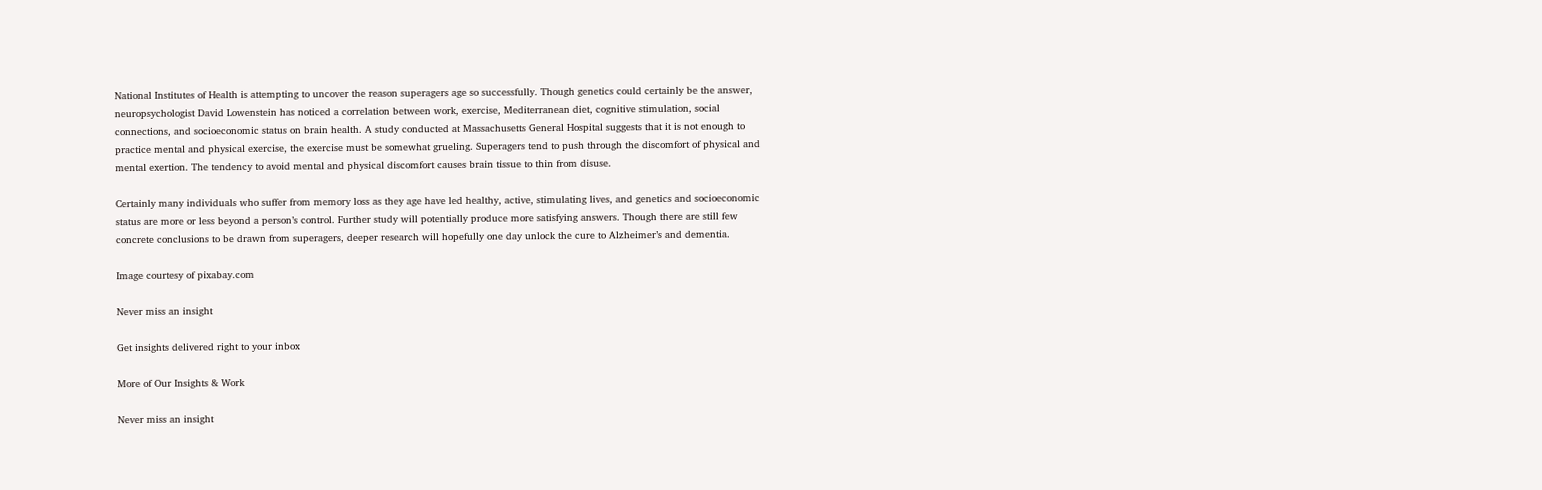National Institutes of Health is attempting to uncover the reason superagers age so successfully. Though genetics could certainly be the answer, neuropsychologist David Lowenstein has noticed a correlation between work, exercise, Mediterranean diet, cognitive stimulation, social connections, and socioeconomic status on brain health. A study conducted at Massachusetts General Hospital suggests that it is not enough to practice mental and physical exercise, the exercise must be somewhat grueling. Superagers tend to push through the discomfort of physical and mental exertion. The tendency to avoid mental and physical discomfort causes brain tissue to thin from disuse.

Certainly many individuals who suffer from memory loss as they age have led healthy, active, stimulating lives, and genetics and socioeconomic status are more or less beyond a person’s control. Further study will potentially produce more satisfying answers. Though there are still few concrete conclusions to be drawn from superagers, deeper research will hopefully one day unlock the cure to Alzheimer’s and dementia.

Image courtesy of pixabay.com

Never miss an insight

Get insights delivered right to your inbox

More of Our Insights & Work

Never miss an insight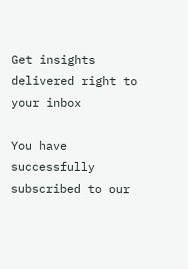Get insights delivered right to your inbox

You have successfully subscribed to our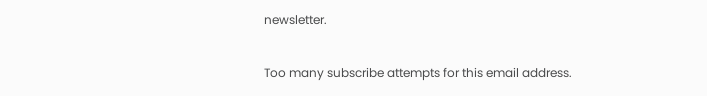newsletter.

Too many subscribe attempts for this email address.